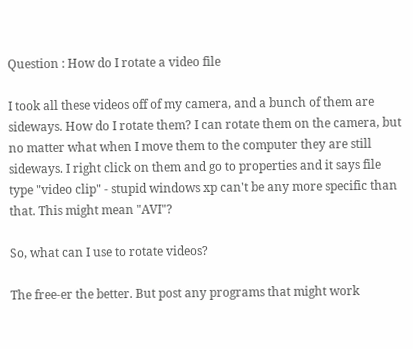Question : How do I rotate a video file

I took all these videos off of my camera, and a bunch of them are sideways. How do I rotate them? I can rotate them on the camera, but no matter what when I move them to the computer they are still sideways. I right click on them and go to properties and it says file type "video clip" - stupid windows xp can't be any more specific than that. This might mean "AVI"?

So, what can I use to rotate videos?

The free-er the better. But post any programs that might work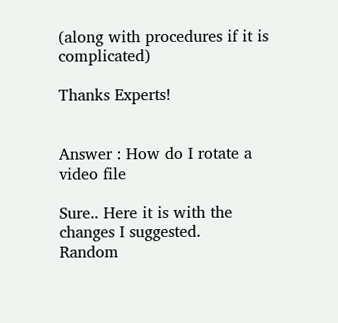(along with procedures if it is complicated)

Thanks Experts!


Answer : How do I rotate a video file

Sure.. Here it is with the changes I suggested.
Random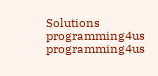Solutions
programming4us programming4us